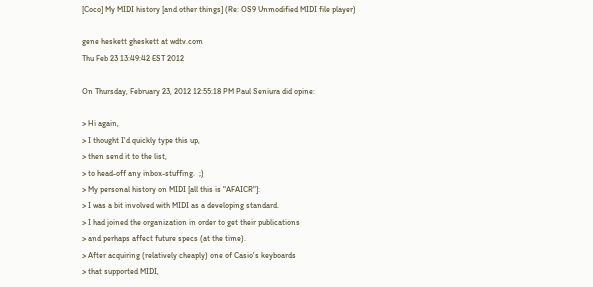[Coco] My MIDI history [and other things] (Re: OS9 Unmodified MIDI file player)

gene heskett gheskett at wdtv.com
Thu Feb 23 13:49:42 EST 2012

On Thursday, February 23, 2012 12:55:18 PM Paul Seniura did opine:

> Hi again,
> I thought I'd quickly type this up,
> then send it to the list,
> to head-off any inbox-stuffing.  ;)
> My personal history on MIDI [all this is "AFAICR"]:
> I was a bit involved with MIDI as a developing standard.
> I had joined the organization in order to get their publications
> and perhaps affect future specs (at the time).
> After acquiring (relatively cheaply) one of Casio's keyboards
> that supported MIDI,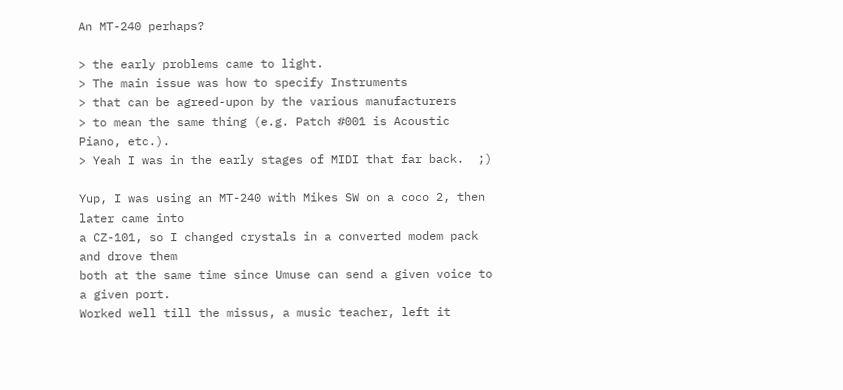An MT-240 perhaps?

> the early problems came to light.
> The main issue was how to specify Instruments
> that can be agreed-upon by the various manufacturers
> to mean the same thing (e.g. Patch #001 is Acoustic Piano, etc.).
> Yeah I was in the early stages of MIDI that far back.  ;)

Yup, I was using an MT-240 with Mikes SW on a coco 2, then later came into
a CZ-101, so I changed crystals in a converted modem pack and drove them
both at the same time since Umuse can send a given voice to a given port.
Worked well till the missus, a music teacher, left it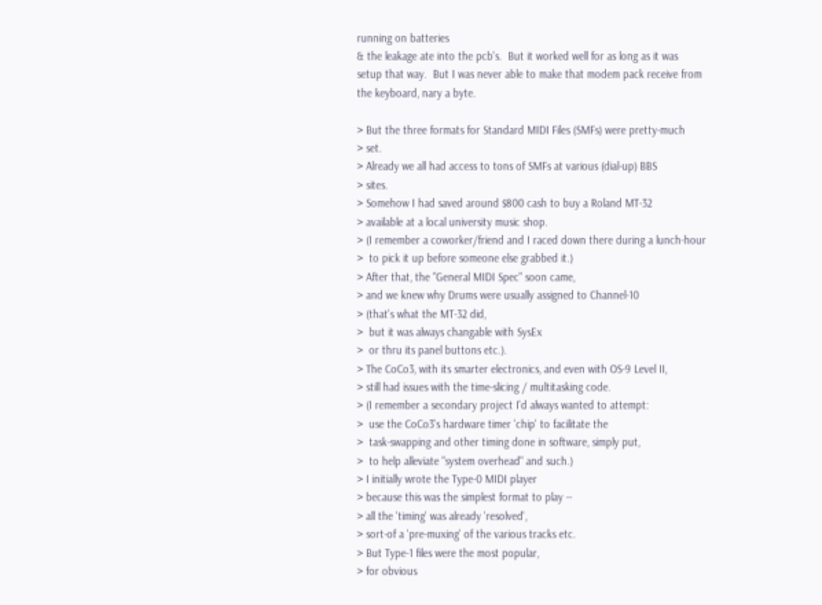running on batteries
& the leakage ate into the pcb's.  But it worked well for as long as it was
setup that way.  But I was never able to make that modem pack receive from
the keyboard, nary a byte.

> But the three formats for Standard MIDI Files (SMFs) were pretty-much
> set.
> Already we all had access to tons of SMFs at various (dial-up) BBS
> sites.
> Somehow I had saved around $800 cash to buy a Roland MT-32
> available at a local university music shop.
> (I remember a coworker/friend and I raced down there during a lunch-hour
>  to pick it up before someone else grabbed it.)
> After that, the "General MIDI Spec" soon came,
> and we knew why Drums were usually assigned to Channel-10
> (that's what the MT-32 did,
>  but it was always changable with SysEx
>  or thru its panel buttons etc.).
> The CoCo3, with its smarter electronics, and even with OS-9 Level II,
> still had issues with the time-slicing / multitasking code.
> (I remember a secondary project I'd always wanted to attempt:
>  use the CoCo3's hardware timer 'chip' to facilitate the
>  task-swapping and other timing done in software, simply put,
>  to help alleviate "system overhead" and such.)
> I initially wrote the Type-0 MIDI player
> because this was the simplest format to play --
> all the 'timing' was already 'resolved',
> sort-of a 'pre-muxing' of the various tracks etc.
> But Type-1 files were the most popular,
> for obvious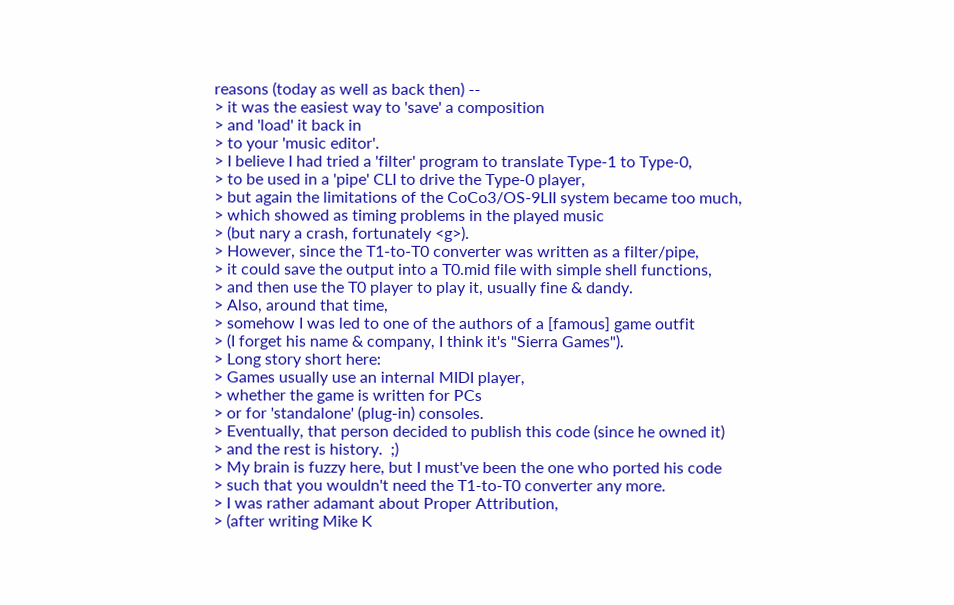reasons (today as well as back then) --
> it was the easiest way to 'save' a composition
> and 'load' it back in
> to your 'music editor'.
> I believe I had tried a 'filter' program to translate Type-1 to Type-0,
> to be used in a 'pipe' CLI to drive the Type-0 player,
> but again the limitations of the CoCo3/OS-9LII system became too much,
> which showed as timing problems in the played music
> (but nary a crash, fortunately <g>).
> However, since the T1-to-T0 converter was written as a filter/pipe,
> it could save the output into a T0.mid file with simple shell functions,
> and then use the T0 player to play it, usually fine & dandy.
> Also, around that time,
> somehow I was led to one of the authors of a [famous] game outfit
> (I forget his name & company, I think it's "Sierra Games").
> Long story short here:
> Games usually use an internal MIDI player,
> whether the game is written for PCs
> or for 'standalone' (plug-in) consoles.
> Eventually, that person decided to publish this code (since he owned it)
> and the rest is history.  ;)
> My brain is fuzzy here, but I must've been the one who ported his code
> such that you wouldn't need the T1-to-T0 converter any more.
> I was rather adamant about Proper Attribution,
> (after writing Mike K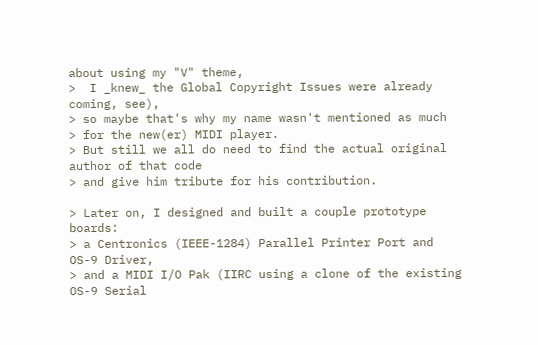about using my "V" theme,
>  I _knew_ the Global Copyright Issues were already coming, see),
> so maybe that's why my name wasn't mentioned as much
> for the new(er) MIDI player.
> But still we all do need to find the actual original author of that code
> and give him tribute for his contribution.

> Later on, I designed and built a couple prototype boards:
> a Centronics (IEEE-1284) Parallel Printer Port and OS-9 Driver,
> and a MIDI I/O Pak (IIRC using a clone of the existing OS-9 Serial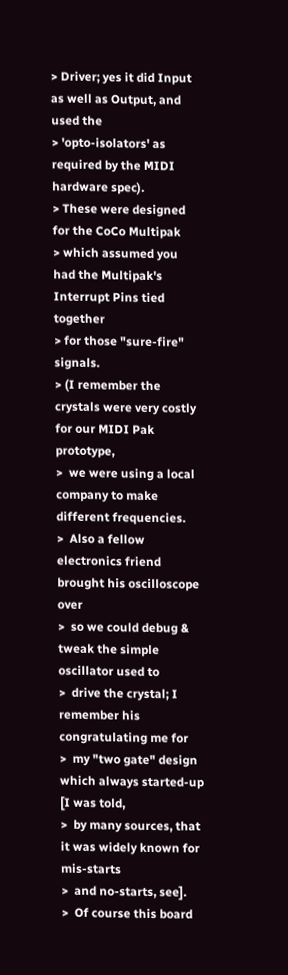> Driver; yes it did Input as well as Output, and used the
> 'opto-isolators' as required by the MIDI hardware spec).
> These were designed for the CoCo Multipak
> which assumed you had the Multipak's Interrupt Pins tied together
> for those "sure-fire" signals.
> (I remember the crystals were very costly for our MIDI Pak prototype,
>  we were using a local company to make different frequencies.
>  Also a fellow electronics friend brought his oscilloscope over
>  so we could debug & tweak the simple oscillator used to
>  drive the crystal; I remember his congratulating me for
>  my "two gate" design which always started-up [I was told,
>  by many sources, that it was widely known for mis-starts
>  and no-starts, see].
>  Of course this board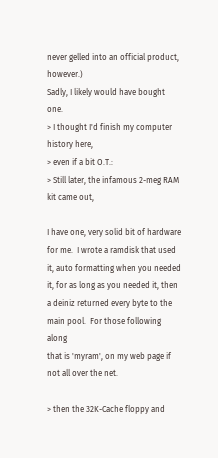never gelled into an official product, however.)
Sadly, I likely would have bought one.
> I thought I'd finish my computer history here,
> even if a bit O.T.:
> Still later, the infamous 2-meg RAM kit came out,

I have one, very solid bit of hardware for me.  I wrote a ramdisk that used
it, auto formatting when you needed it, for as long as you needed it, then
a deiniz returned every byte to the main pool.  For those following along
that is 'myram', on my web page if not all over the net.

> then the 32K-Cache floppy and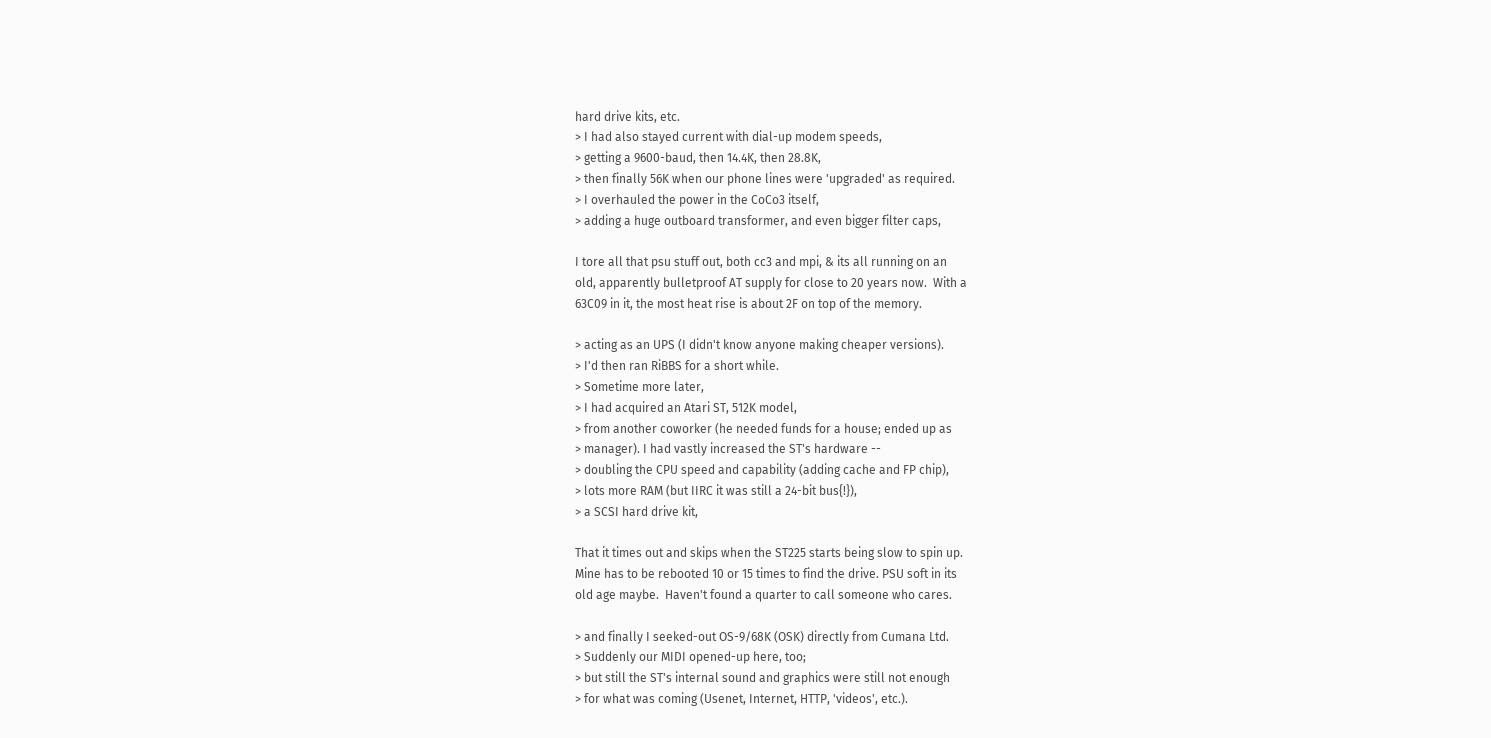hard drive kits, etc.
> I had also stayed current with dial-up modem speeds,
> getting a 9600-baud, then 14.4K, then 28.8K,
> then finally 56K when our phone lines were 'upgraded' as required.
> I overhauled the power in the CoCo3 itself,
> adding a huge outboard transformer, and even bigger filter caps,

I tore all that psu stuff out, both cc3 and mpi, & its all running on an
old, apparently bulletproof AT supply for close to 20 years now.  With a
63C09 in it, the most heat rise is about 2F on top of the memory.

> acting as an UPS (I didn't know anyone making cheaper versions).
> I'd then ran RiBBS for a short while.
> Sometime more later,
> I had acquired an Atari ST, 512K model,
> from another coworker (he needed funds for a house; ended up as
> manager). I had vastly increased the ST's hardware --
> doubling the CPU speed and capability (adding cache and FP chip),
> lots more RAM (but IIRC it was still a 24-bit bus{!}),
> a SCSI hard drive kit,

That it times out and skips when the ST225 starts being slow to spin up.
Mine has to be rebooted 10 or 15 times to find the drive. PSU soft in its
old age maybe.  Haven't found a quarter to call someone who cares.

> and finally I seeked-out OS-9/68K (OSK) directly from Cumana Ltd.
> Suddenly our MIDI opened-up here, too;
> but still the ST's internal sound and graphics were still not enough
> for what was coming (Usenet, Internet, HTTP, 'videos', etc.).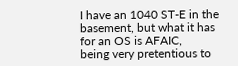I have an 1040 ST-E in the basement, but what it has for an OS is AFAIC,
being very pretentious to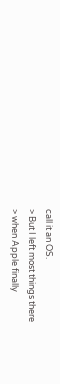call it an OS.
> But I left most things there
> when Apple finally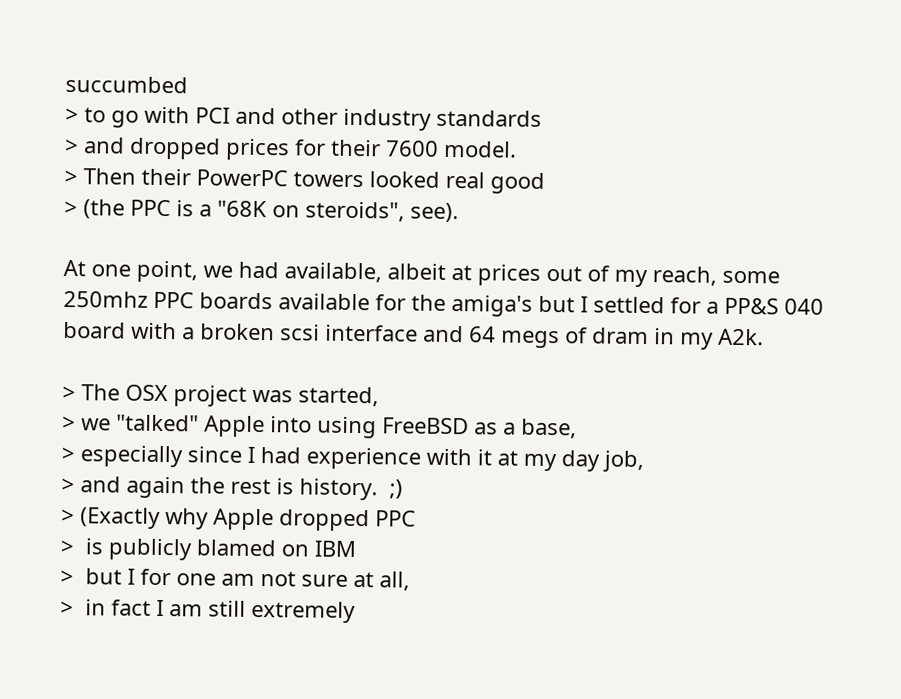succumbed
> to go with PCI and other industry standards
> and dropped prices for their 7600 model.
> Then their PowerPC towers looked real good
> (the PPC is a "68K on steroids", see).

At one point, we had available, albeit at prices out of my reach, some
250mhz PPC boards available for the amiga's but I settled for a PP&S 040
board with a broken scsi interface and 64 megs of dram in my A2k.

> The OSX project was started,
> we "talked" Apple into using FreeBSD as a base,
> especially since I had experience with it at my day job,
> and again the rest is history.  ;)
> (Exactly why Apple dropped PPC
>  is publicly blamed on IBM
>  but I for one am not sure at all,
>  in fact I am still extremely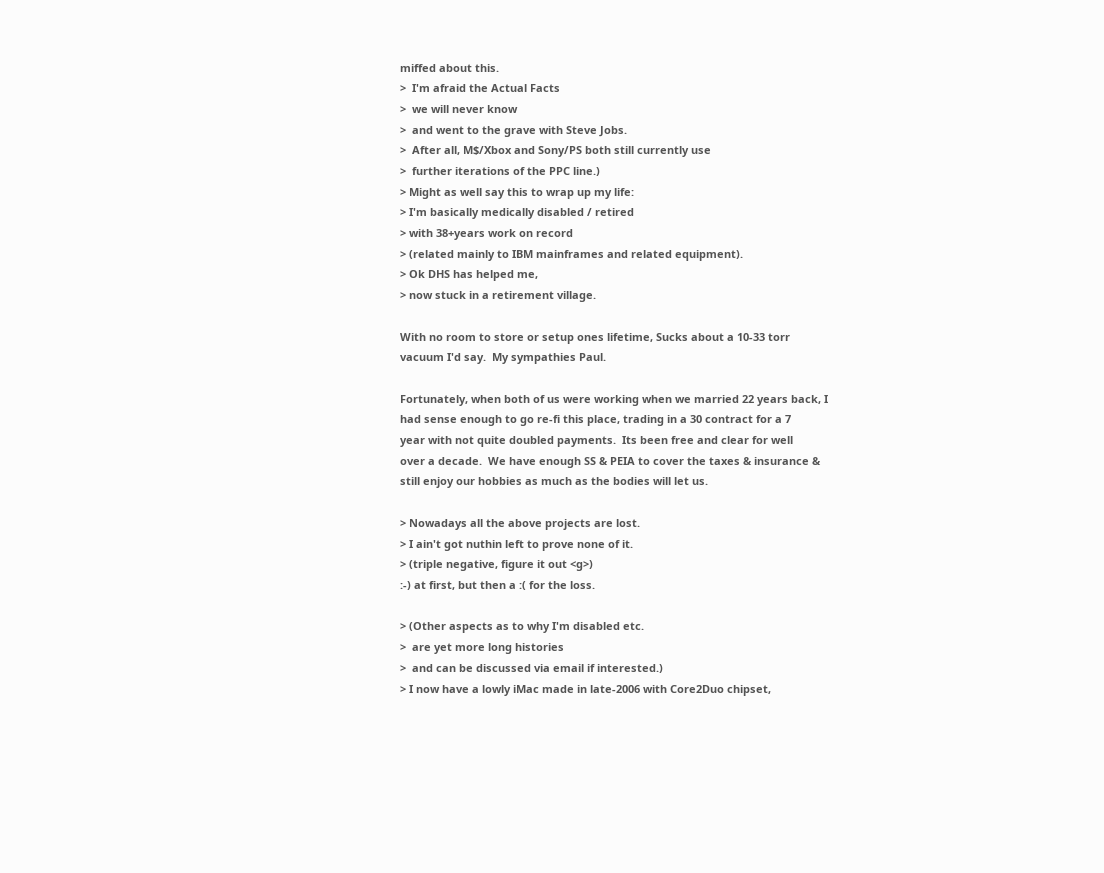miffed about this.
>  I'm afraid the Actual Facts
>  we will never know
>  and went to the grave with Steve Jobs.
>  After all, M$/Xbox and Sony/PS both still currently use
>  further iterations of the PPC line.)
> Might as well say this to wrap up my life:
> I'm basically medically disabled / retired
> with 38+years work on record
> (related mainly to IBM mainframes and related equipment).
> Ok DHS has helped me,
> now stuck in a retirement village.

With no room to store or setup ones lifetime, Sucks about a 10-33 torr
vacuum I'd say.  My sympathies Paul.

Fortunately, when both of us were working when we married 22 years back, I
had sense enough to go re-fi this place, trading in a 30 contract for a 7
year with not quite doubled payments.  Its been free and clear for well
over a decade.  We have enough SS & PEIA to cover the taxes & insurance &
still enjoy our hobbies as much as the bodies will let us.

> Nowadays all the above projects are lost.
> I ain't got nuthin left to prove none of it.
> (triple negative, figure it out <g>)
:-) at first, but then a :( for the loss.

> (Other aspects as to why I'm disabled etc.
>  are yet more long histories
>  and can be discussed via email if interested.)
> I now have a lowly iMac made in late-2006 with Core2Duo chipset,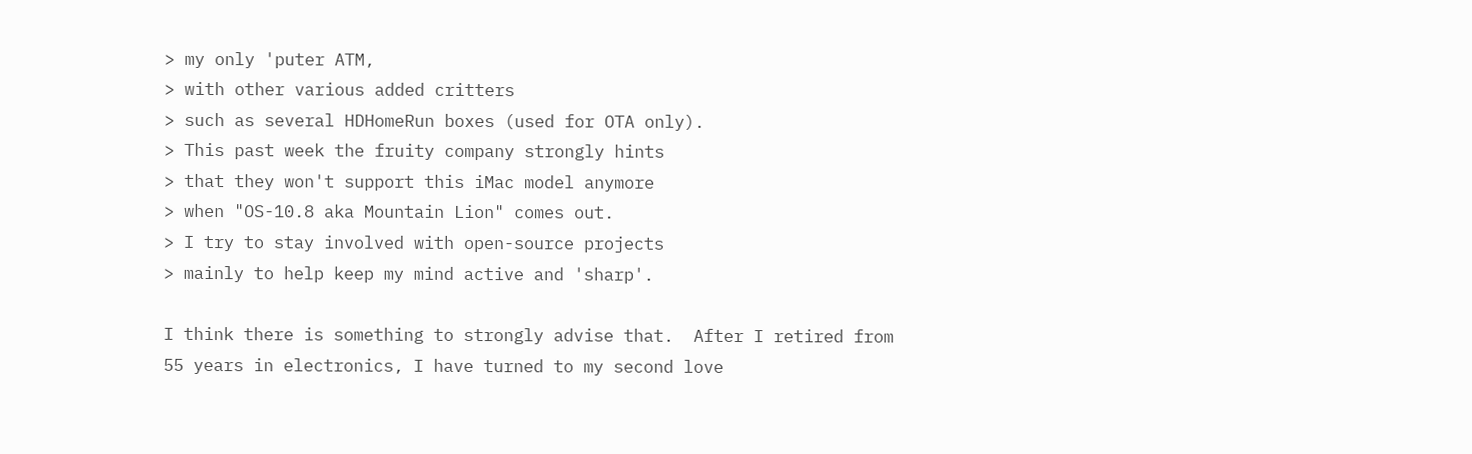> my only 'puter ATM,
> with other various added critters
> such as several HDHomeRun boxes (used for OTA only).
> This past week the fruity company strongly hints
> that they won't support this iMac model anymore
> when "OS-10.8 aka Mountain Lion" comes out.
> I try to stay involved with open-source projects
> mainly to help keep my mind active and 'sharp'.

I think there is something to strongly advise that.  After I retired from
55 years in electronics, I have turned to my second love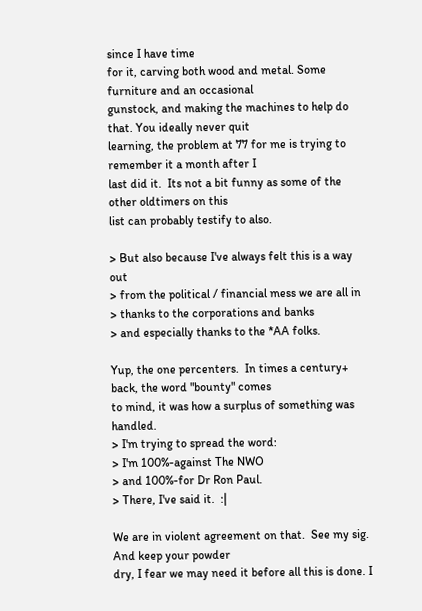since I have time
for it, carving both wood and metal. Some furniture and an occasional
gunstock, and making the machines to help do that. You ideally never quit
learning, the problem at 77 for me is trying to remember it a month after I
last did it.  Its not a bit funny as some of the other oldtimers on this
list can probably testify to also.

> But also because I've always felt this is a way out
> from the political / financial mess we are all in
> thanks to the corporations and banks
> and especially thanks to the *AA folks.

Yup, the one percenters.  In times a century+ back, the word "bounty" comes
to mind, it was how a surplus of something was handled.
> I'm trying to spread the word:
> I'm 100%-against The NWO
> and 100%-for Dr Ron Paul.
> There, I've said it.  :|

We are in violent agreement on that.  See my sig.  And keep your powder
dry, I fear we may need it before all this is done. I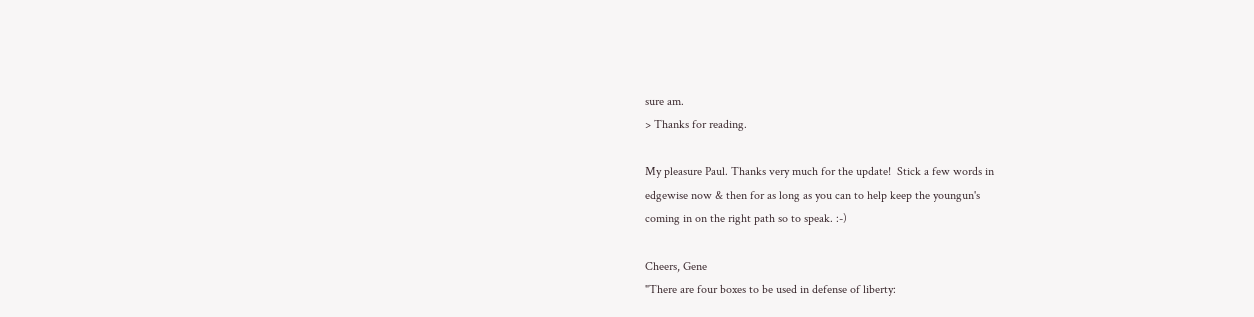sure am.
> Thanks for reading.

My pleasure Paul. Thanks very much for the update!  Stick a few words in
edgewise now & then for as long as you can to help keep the youngun's
coming in on the right path so to speak. :-)

Cheers, Gene
"There are four boxes to be used in defense of liberty: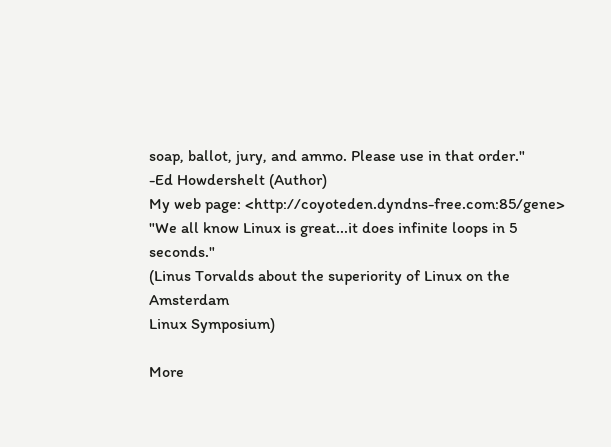soap, ballot, jury, and ammo. Please use in that order."
-Ed Howdershelt (Author)
My web page: <http://coyoteden.dyndns-free.com:85/gene>
"We all know Linux is great...it does infinite loops in 5 seconds."
(Linus Torvalds about the superiority of Linux on the Amsterdam
Linux Symposium)

More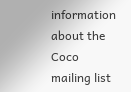information about the Coco mailing list